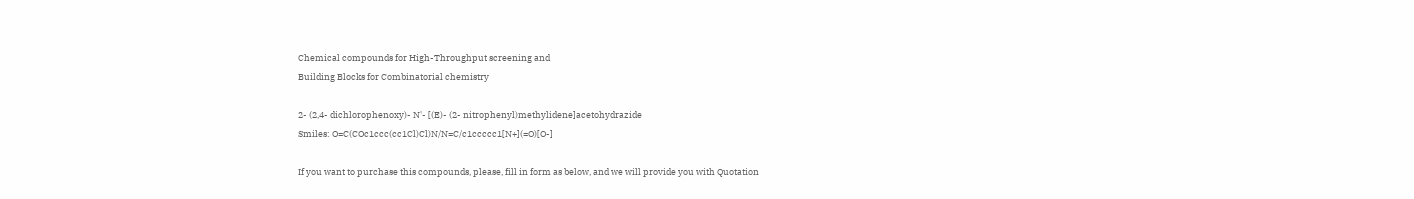Chemical compounds for High-Throughput screening and
Building Blocks for Combinatorial chemistry

2- (2,4- dichlorophenoxy)- N'- [(E)- (2- nitrophenyl)methylidene]acetohydrazide
Smiles: O=C(COc1ccc(cc1Cl)Cl)N/N=C/c1ccccc1[N+](=O)[O-]

If you want to purchase this compounds, please, fill in form as below, and we will provide you with Quotation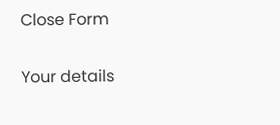Close Form

Your details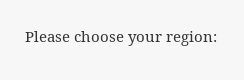Please choose your region: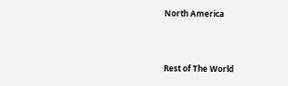North America



Rest of The World